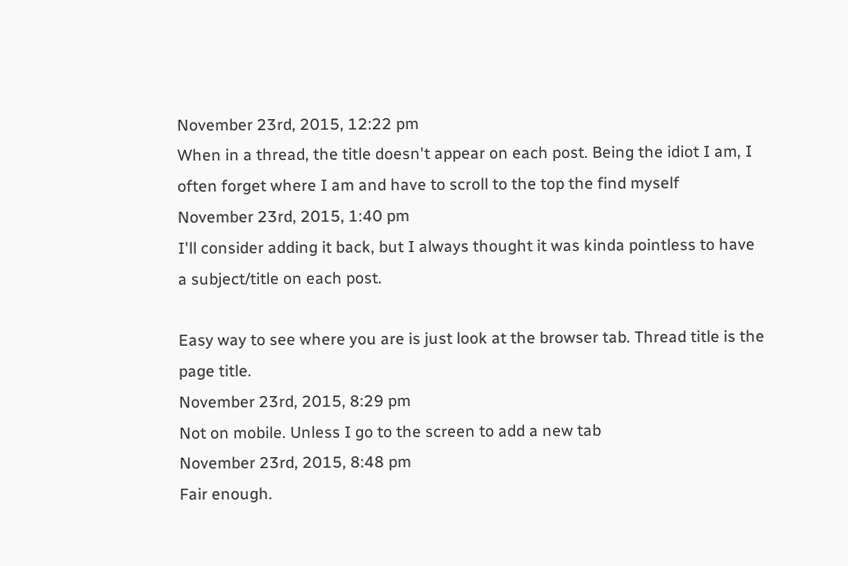November 23rd, 2015, 12:22 pm
When in a thread, the title doesn't appear on each post. Being the idiot I am, I often forget where I am and have to scroll to the top the find myself
November 23rd, 2015, 1:40 pm
I'll consider adding it back, but I always thought it was kinda pointless to have a subject/title on each post.

Easy way to see where you are is just look at the browser tab. Thread title is the page title.
November 23rd, 2015, 8:29 pm
Not on mobile. Unless I go to the screen to add a new tab
November 23rd, 2015, 8:48 pm
Fair enough.